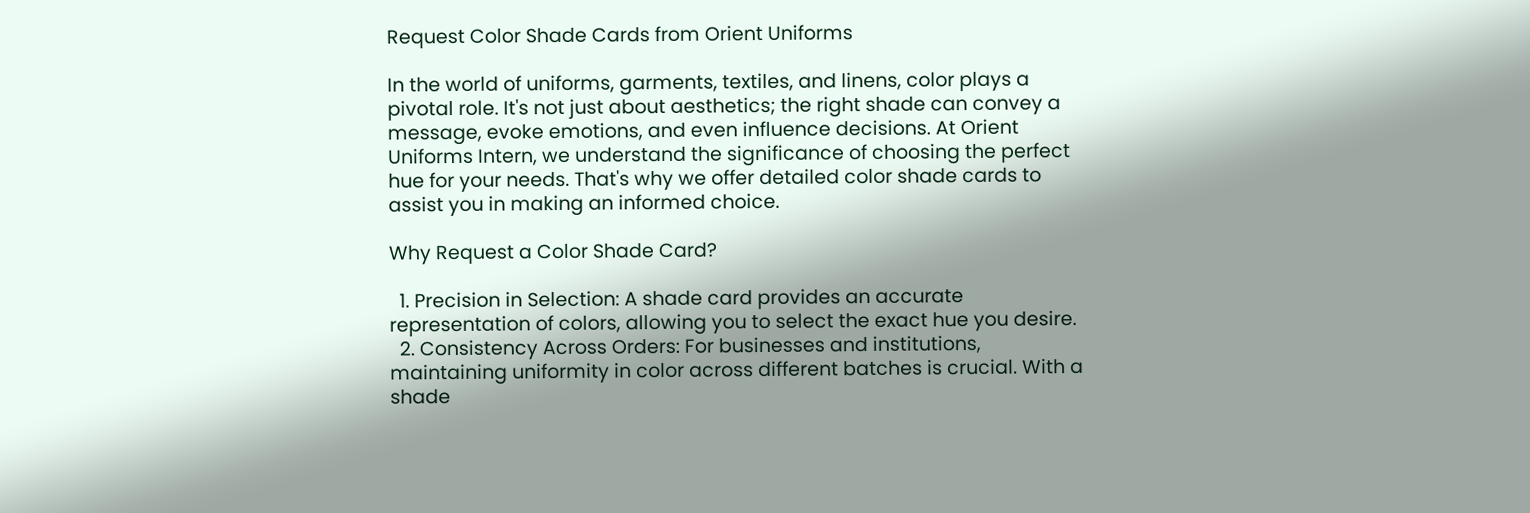Request Color Shade Cards from Orient Uniforms

In the world of uniforms, garments, textiles, and linens, color plays a pivotal role. It's not just about aesthetics; the right shade can convey a message, evoke emotions, and even influence decisions. At Orient Uniforms Intern, we understand the significance of choosing the perfect hue for your needs. That's why we offer detailed color shade cards to assist you in making an informed choice.

Why Request a Color Shade Card?

  1. Precision in Selection: A shade card provides an accurate representation of colors, allowing you to select the exact hue you desire.
  2. Consistency Across Orders: For businesses and institutions, maintaining uniformity in color across different batches is crucial. With a shade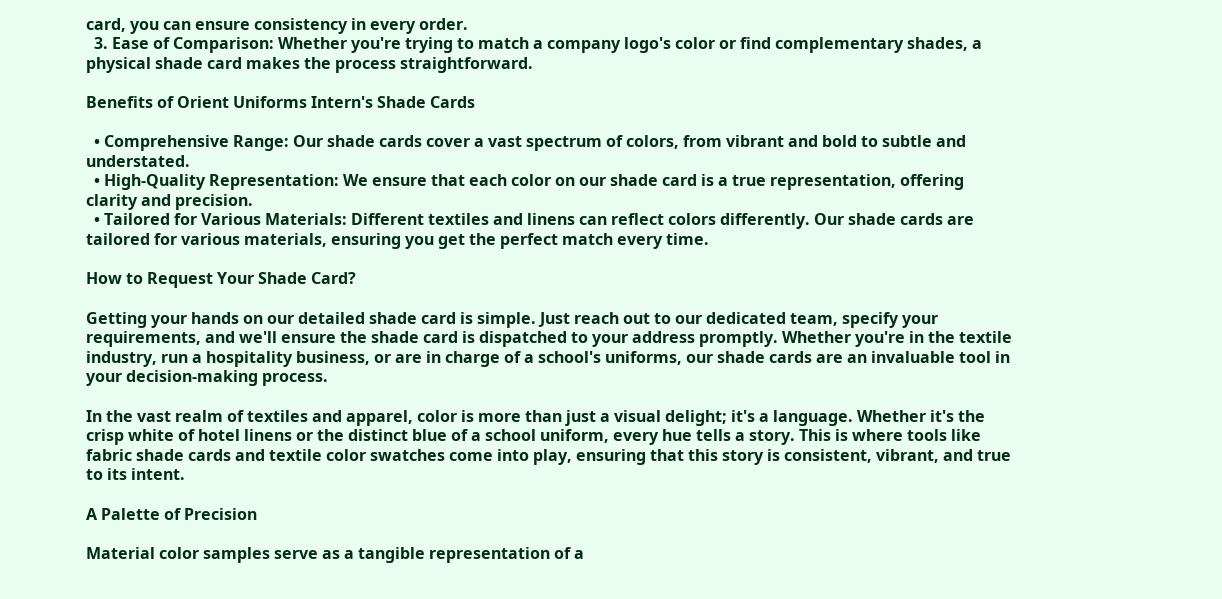card, you can ensure consistency in every order.
  3. Ease of Comparison: Whether you're trying to match a company logo's color or find complementary shades, a physical shade card makes the process straightforward.

Benefits of Orient Uniforms Intern's Shade Cards

  • Comprehensive Range: Our shade cards cover a vast spectrum of colors, from vibrant and bold to subtle and understated.
  • High-Quality Representation: We ensure that each color on our shade card is a true representation, offering clarity and precision.
  • Tailored for Various Materials: Different textiles and linens can reflect colors differently. Our shade cards are tailored for various materials, ensuring you get the perfect match every time.

How to Request Your Shade Card?

Getting your hands on our detailed shade card is simple. Just reach out to our dedicated team, specify your requirements, and we'll ensure the shade card is dispatched to your address promptly. Whether you're in the textile industry, run a hospitality business, or are in charge of a school's uniforms, our shade cards are an invaluable tool in your decision-making process.

In the vast realm of textiles and apparel, color is more than just a visual delight; it's a language. Whether it's the crisp white of hotel linens or the distinct blue of a school uniform, every hue tells a story. This is where tools like fabric shade cards and textile color swatches come into play, ensuring that this story is consistent, vibrant, and true to its intent.

A Palette of Precision

Material color samples serve as a tangible representation of a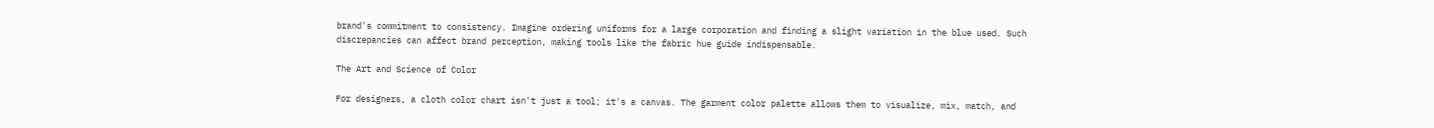brand's commitment to consistency. Imagine ordering uniforms for a large corporation and finding a slight variation in the blue used. Such discrepancies can affect brand perception, making tools like the fabric hue guide indispensable.

The Art and Science of Color

For designers, a cloth color chart isn't just a tool; it's a canvas. The garment color palette allows them to visualize, mix, match, and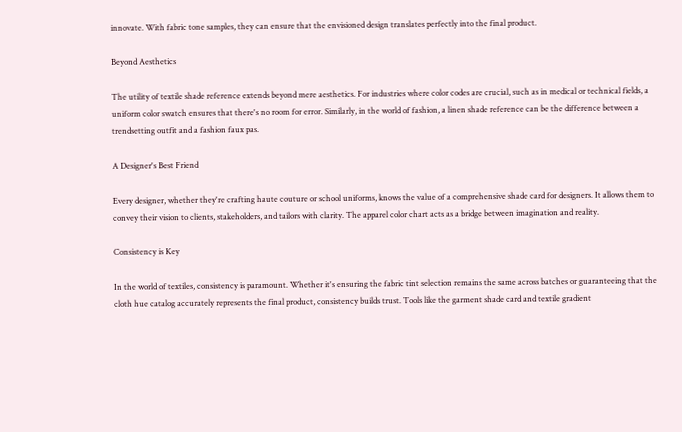innovate. With fabric tone samples, they can ensure that the envisioned design translates perfectly into the final product.

Beyond Aesthetics

The utility of textile shade reference extends beyond mere aesthetics. For industries where color codes are crucial, such as in medical or technical fields, a uniform color swatch ensures that there's no room for error. Similarly, in the world of fashion, a linen shade reference can be the difference between a trendsetting outfit and a fashion faux pas.

A Designer's Best Friend

Every designer, whether they're crafting haute couture or school uniforms, knows the value of a comprehensive shade card for designers. It allows them to convey their vision to clients, stakeholders, and tailors with clarity. The apparel color chart acts as a bridge between imagination and reality.

Consistency is Key

In the world of textiles, consistency is paramount. Whether it's ensuring the fabric tint selection remains the same across batches or guaranteeing that the cloth hue catalog accurately represents the final product, consistency builds trust. Tools like the garment shade card and textile gradient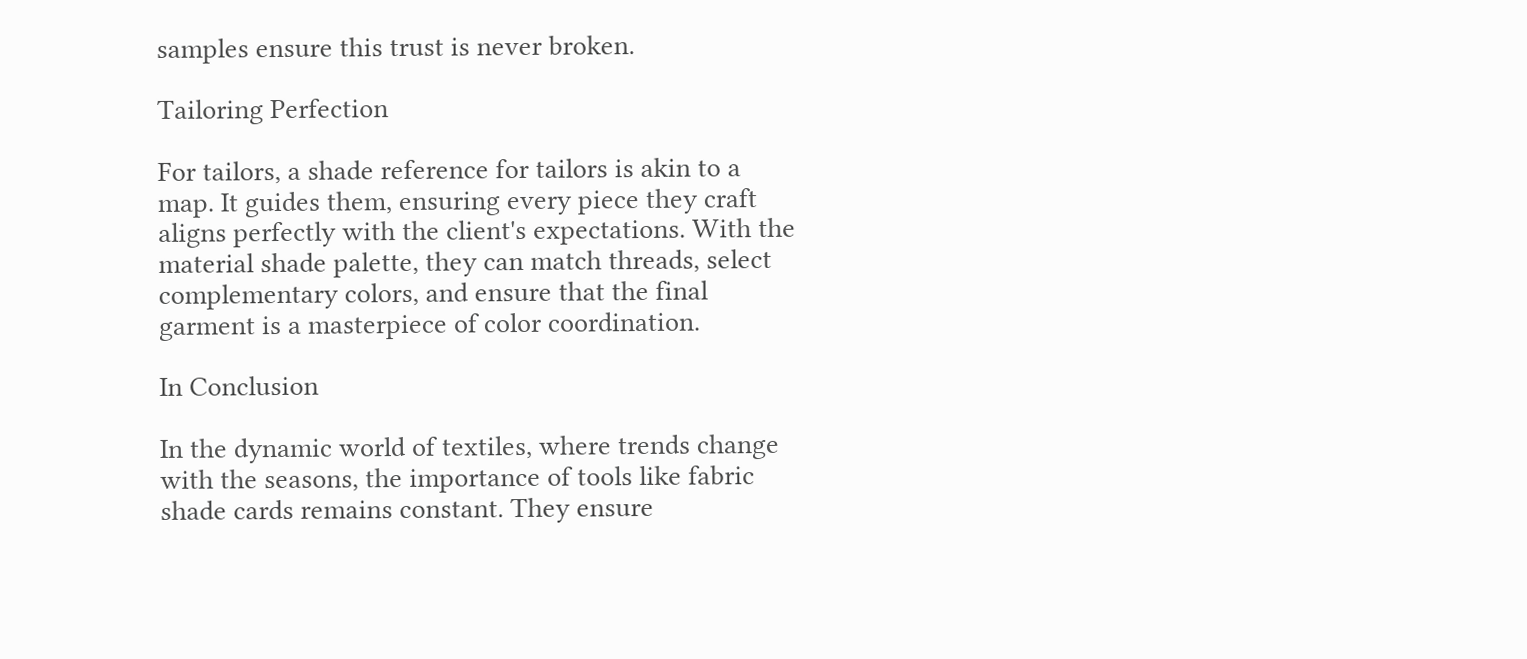samples ensure this trust is never broken.

Tailoring Perfection

For tailors, a shade reference for tailors is akin to a map. It guides them, ensuring every piece they craft aligns perfectly with the client's expectations. With the material shade palette, they can match threads, select complementary colors, and ensure that the final garment is a masterpiece of color coordination.

In Conclusion

In the dynamic world of textiles, where trends change with the seasons, the importance of tools like fabric shade cards remains constant. They ensure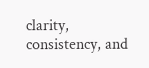clarity, consistency, and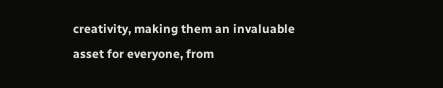creativity, making them an invaluable asset for everyone, from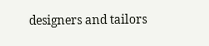designers and tailors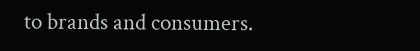to brands and consumers.